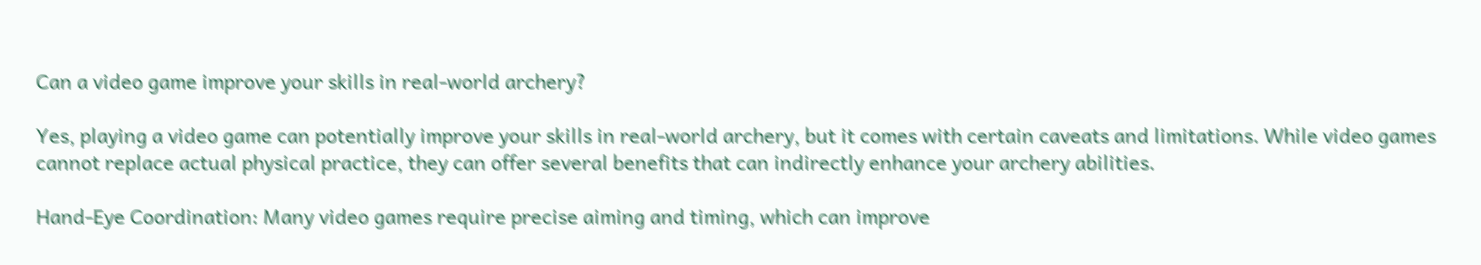Can a video game improve your skills in real-world archery?

Yes, playing a video game can potentially improve your skills in real-world archery, but it comes with certain caveats and limitations. While video games cannot replace actual physical practice, they can offer several benefits that can indirectly enhance your archery abilities.

Hand-Eye Coordination: Many video games require precise aiming and timing, which can improve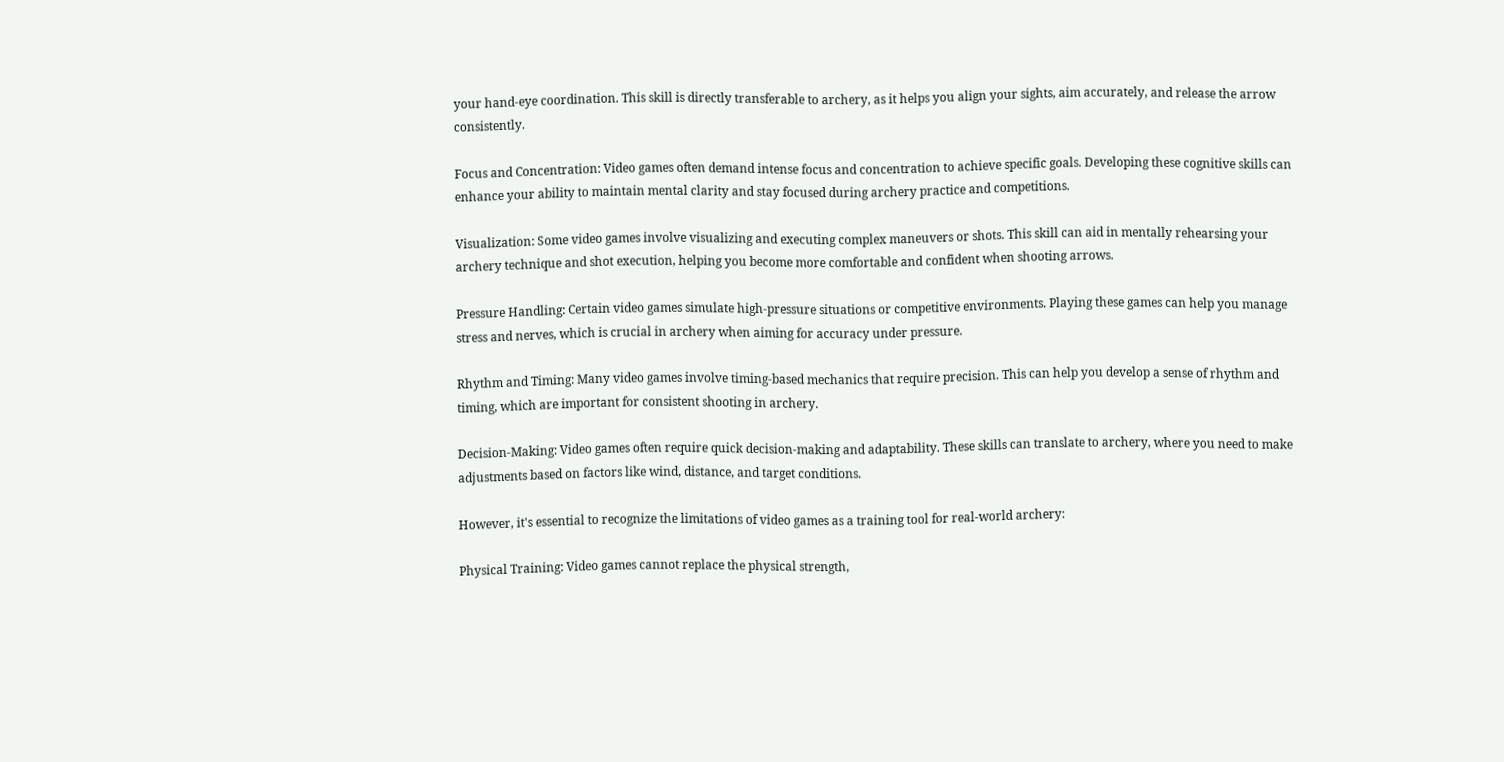your hand-eye coordination. This skill is directly transferable to archery, as it helps you align your sights, aim accurately, and release the arrow consistently.

Focus and Concentration: Video games often demand intense focus and concentration to achieve specific goals. Developing these cognitive skills can enhance your ability to maintain mental clarity and stay focused during archery practice and competitions.

Visualization: Some video games involve visualizing and executing complex maneuvers or shots. This skill can aid in mentally rehearsing your archery technique and shot execution, helping you become more comfortable and confident when shooting arrows.

Pressure Handling: Certain video games simulate high-pressure situations or competitive environments. Playing these games can help you manage stress and nerves, which is crucial in archery when aiming for accuracy under pressure.

Rhythm and Timing: Many video games involve timing-based mechanics that require precision. This can help you develop a sense of rhythm and timing, which are important for consistent shooting in archery.

Decision-Making: Video games often require quick decision-making and adaptability. These skills can translate to archery, where you need to make adjustments based on factors like wind, distance, and target conditions.

However, it's essential to recognize the limitations of video games as a training tool for real-world archery:

Physical Training: Video games cannot replace the physical strength,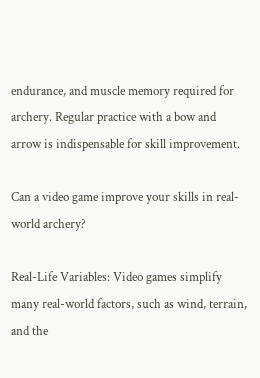endurance, and muscle memory required for archery. Regular practice with a bow and arrow is indispensable for skill improvement.

Can a video game improve your skills in real-world archery?

Real-Life Variables: Video games simplify many real-world factors, such as wind, terrain, and the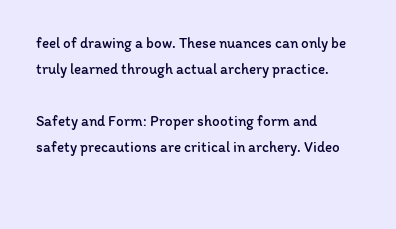feel of drawing a bow. These nuances can only be truly learned through actual archery practice.

Safety and Form: Proper shooting form and safety precautions are critical in archery. Video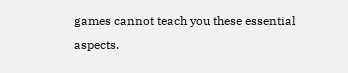games cannot teach you these essential aspects.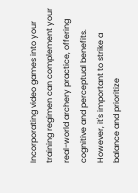Incorporating video games into your training regimen can complement your real-world archery practice, offering cognitive and perceptual benefits. However, it's important to strike a balance and prioritize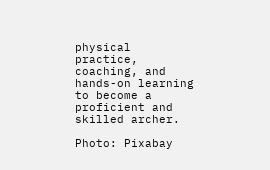physical practice, coaching, and hands-on learning to become a proficient and skilled archer.

Photo: Pixabay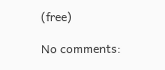(free)

No comments: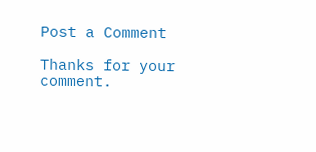Post a Comment

Thanks for your comment.